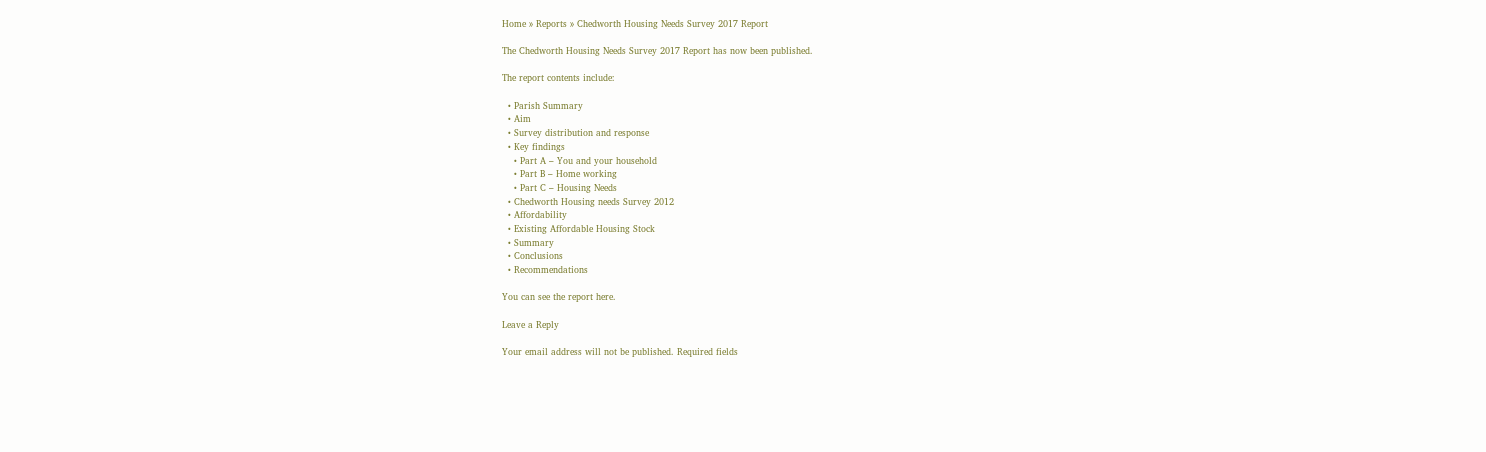Home » Reports » Chedworth Housing Needs Survey 2017 Report

The Chedworth Housing Needs Survey 2017 Report has now been published.

The report contents include:

  • Parish Summary
  • Aim
  • Survey distribution and response
  • Key findings
    • Part A – You and your household
    • Part B – Home working
    • Part C – Housing Needs
  • Chedworth Housing needs Survey 2012
  • Affordability
  • Existing Affordable Housing Stock
  • Summary
  • Conclusions
  • Recommendations

You can see the report here.

Leave a Reply

Your email address will not be published. Required fields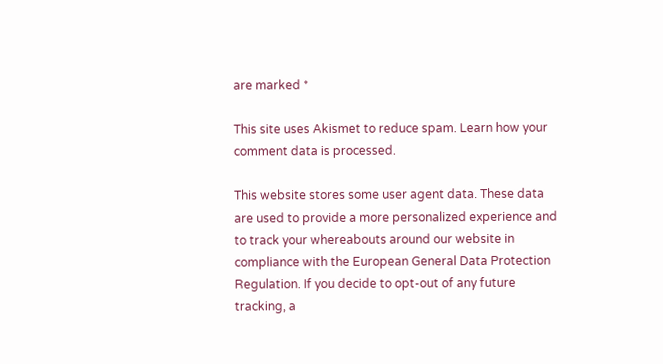are marked *

This site uses Akismet to reduce spam. Learn how your comment data is processed.

This website stores some user agent data. These data are used to provide a more personalized experience and to track your whereabouts around our website in compliance with the European General Data Protection Regulation. If you decide to opt-out of any future tracking, a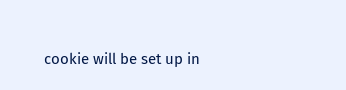cookie will be set up in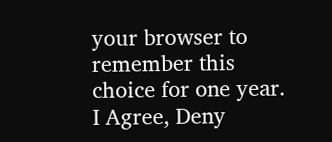your browser to remember this choice for one year. I Agree, Deny